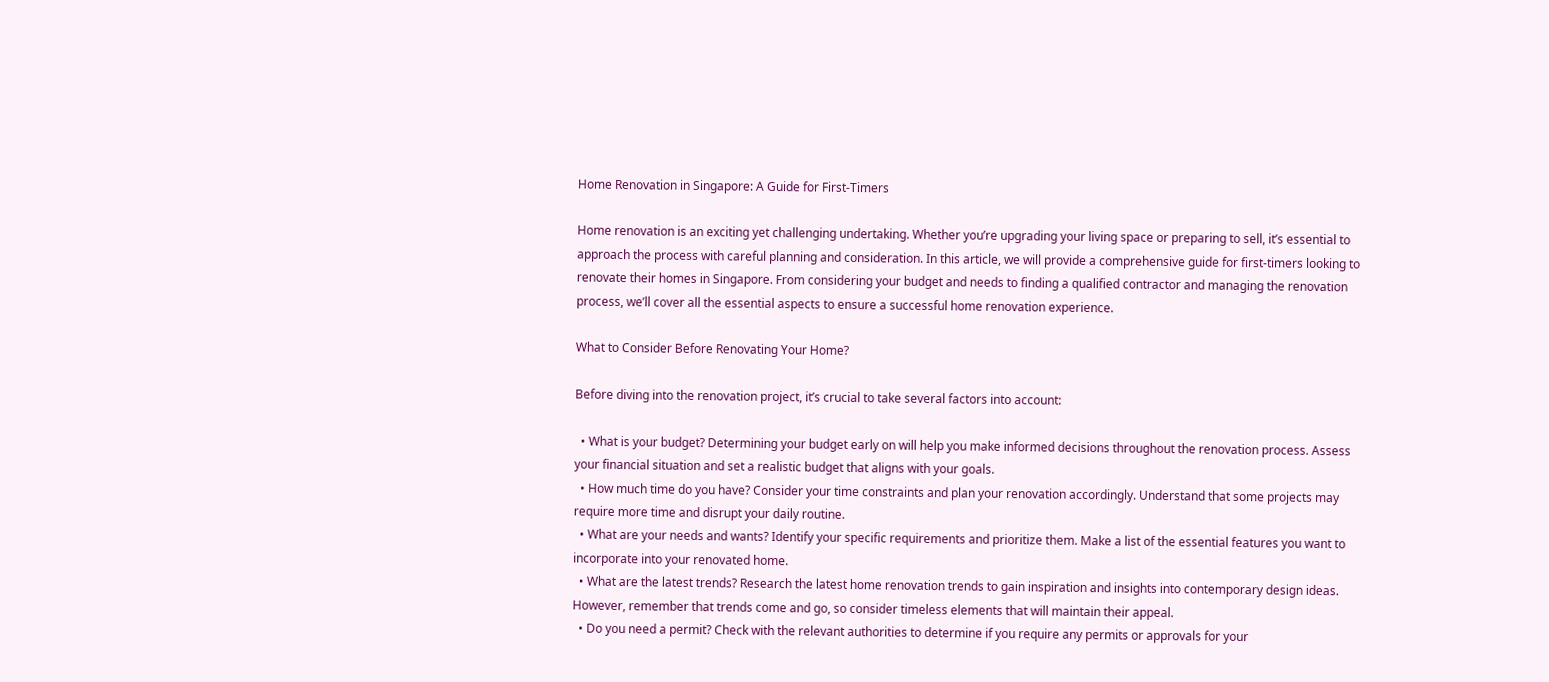Home Renovation in Singapore: A Guide for First-Timers

Home renovation is an exciting yet challenging undertaking. Whether you’re upgrading your living space or preparing to sell, it’s essential to approach the process with careful planning and consideration. In this article, we will provide a comprehensive guide for first-timers looking to renovate their homes in Singapore. From considering your budget and needs to finding a qualified contractor and managing the renovation process, we’ll cover all the essential aspects to ensure a successful home renovation experience.

What to Consider Before Renovating Your Home?

Before diving into the renovation project, it’s crucial to take several factors into account:

  • What is your budget? Determining your budget early on will help you make informed decisions throughout the renovation process. Assess your financial situation and set a realistic budget that aligns with your goals.
  • How much time do you have? Consider your time constraints and plan your renovation accordingly. Understand that some projects may require more time and disrupt your daily routine.
  • What are your needs and wants? Identify your specific requirements and prioritize them. Make a list of the essential features you want to incorporate into your renovated home.
  • What are the latest trends? Research the latest home renovation trends to gain inspiration and insights into contemporary design ideas. However, remember that trends come and go, so consider timeless elements that will maintain their appeal.
  • Do you need a permit? Check with the relevant authorities to determine if you require any permits or approvals for your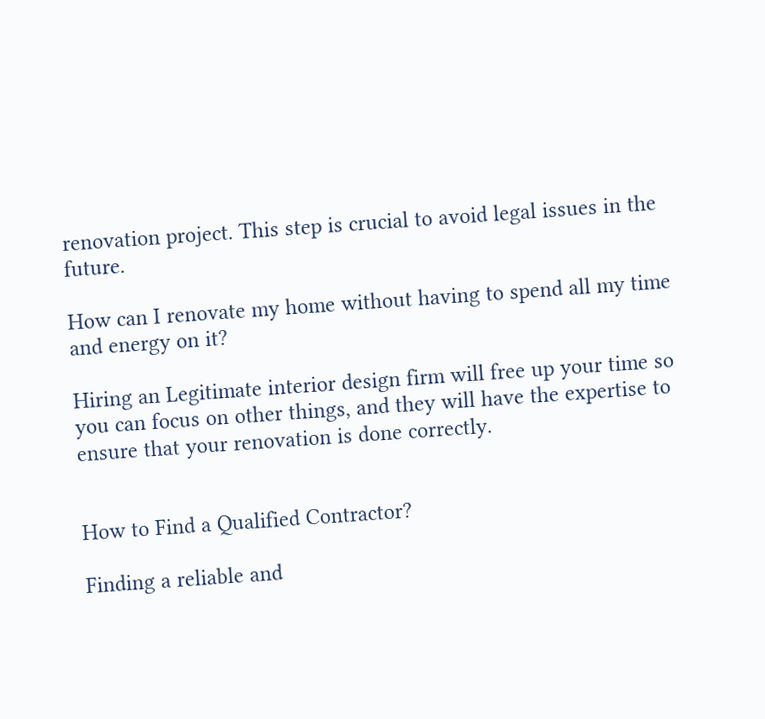renovation project. This step is crucial to avoid legal issues in the future.

How can I renovate my home without having to spend all my time and energy on it?

Hiring an Legitimate interior design firm will free up your time so you can focus on other things, and they will have the expertise to ensure that your renovation is done correctly.


How to Find a Qualified Contractor?

Finding a reliable and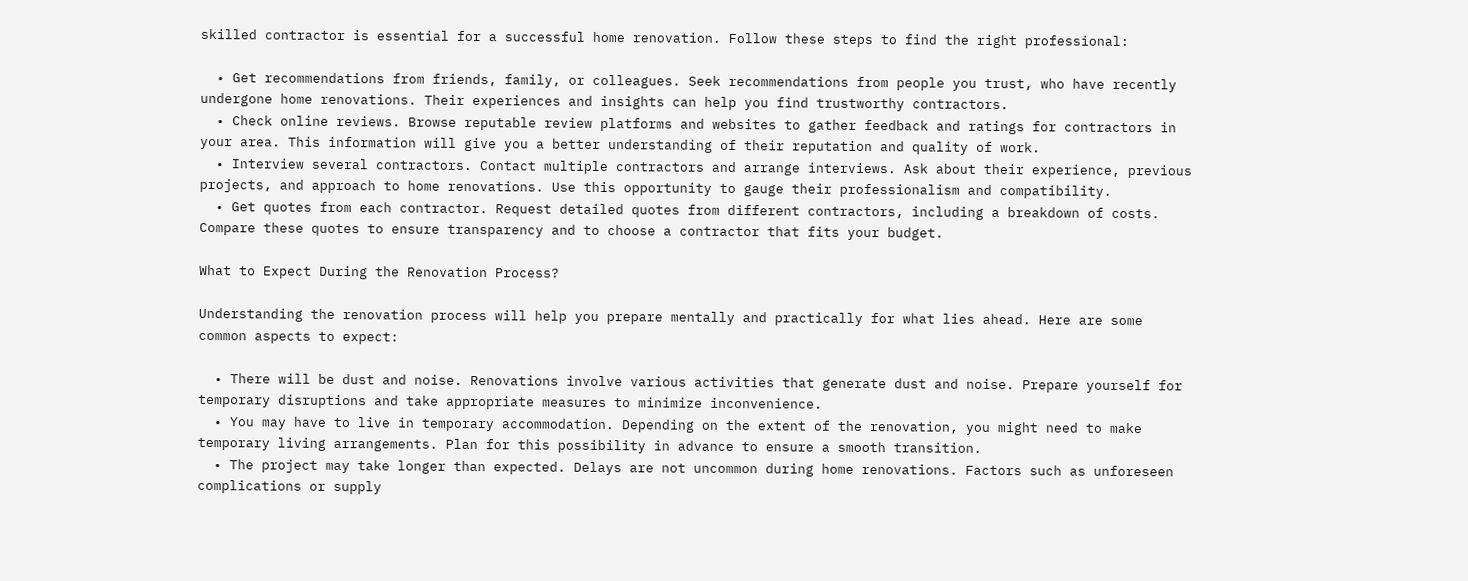skilled contractor is essential for a successful home renovation. Follow these steps to find the right professional:

  • Get recommendations from friends, family, or colleagues. Seek recommendations from people you trust, who have recently undergone home renovations. Their experiences and insights can help you find trustworthy contractors.
  • Check online reviews. Browse reputable review platforms and websites to gather feedback and ratings for contractors in your area. This information will give you a better understanding of their reputation and quality of work.
  • Interview several contractors. Contact multiple contractors and arrange interviews. Ask about their experience, previous projects, and approach to home renovations. Use this opportunity to gauge their professionalism and compatibility.
  • Get quotes from each contractor. Request detailed quotes from different contractors, including a breakdown of costs. Compare these quotes to ensure transparency and to choose a contractor that fits your budget.

What to Expect During the Renovation Process?

Understanding the renovation process will help you prepare mentally and practically for what lies ahead. Here are some common aspects to expect:

  • There will be dust and noise. Renovations involve various activities that generate dust and noise. Prepare yourself for temporary disruptions and take appropriate measures to minimize inconvenience.
  • You may have to live in temporary accommodation. Depending on the extent of the renovation, you might need to make temporary living arrangements. Plan for this possibility in advance to ensure a smooth transition.
  • The project may take longer than expected. Delays are not uncommon during home renovations. Factors such as unforeseen complications or supply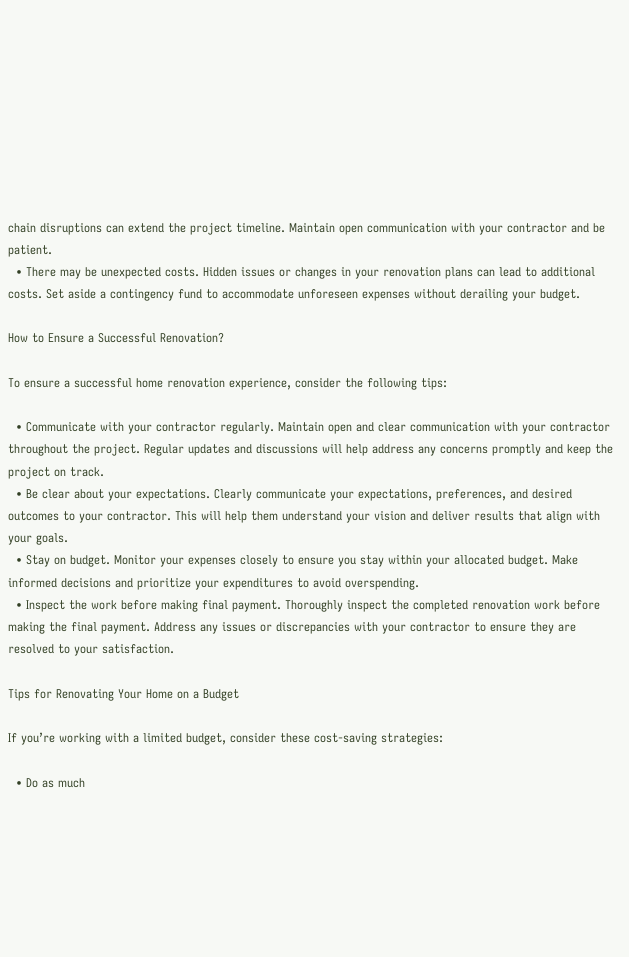chain disruptions can extend the project timeline. Maintain open communication with your contractor and be patient.
  • There may be unexpected costs. Hidden issues or changes in your renovation plans can lead to additional costs. Set aside a contingency fund to accommodate unforeseen expenses without derailing your budget.

How to Ensure a Successful Renovation?

To ensure a successful home renovation experience, consider the following tips:

  • Communicate with your contractor regularly. Maintain open and clear communication with your contractor throughout the project. Regular updates and discussions will help address any concerns promptly and keep the project on track.
  • Be clear about your expectations. Clearly communicate your expectations, preferences, and desired outcomes to your contractor. This will help them understand your vision and deliver results that align with your goals.
  • Stay on budget. Monitor your expenses closely to ensure you stay within your allocated budget. Make informed decisions and prioritize your expenditures to avoid overspending.
  • Inspect the work before making final payment. Thoroughly inspect the completed renovation work before making the final payment. Address any issues or discrepancies with your contractor to ensure they are resolved to your satisfaction.

Tips for Renovating Your Home on a Budget

If you’re working with a limited budget, consider these cost-saving strategies:

  • Do as much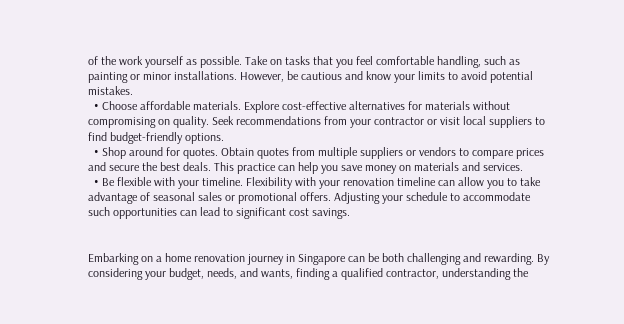of the work yourself as possible. Take on tasks that you feel comfortable handling, such as painting or minor installations. However, be cautious and know your limits to avoid potential mistakes.
  • Choose affordable materials. Explore cost-effective alternatives for materials without compromising on quality. Seek recommendations from your contractor or visit local suppliers to find budget-friendly options.
  • Shop around for quotes. Obtain quotes from multiple suppliers or vendors to compare prices and secure the best deals. This practice can help you save money on materials and services.
  • Be flexible with your timeline. Flexibility with your renovation timeline can allow you to take advantage of seasonal sales or promotional offers. Adjusting your schedule to accommodate such opportunities can lead to significant cost savings.


Embarking on a home renovation journey in Singapore can be both challenging and rewarding. By considering your budget, needs, and wants, finding a qualified contractor, understanding the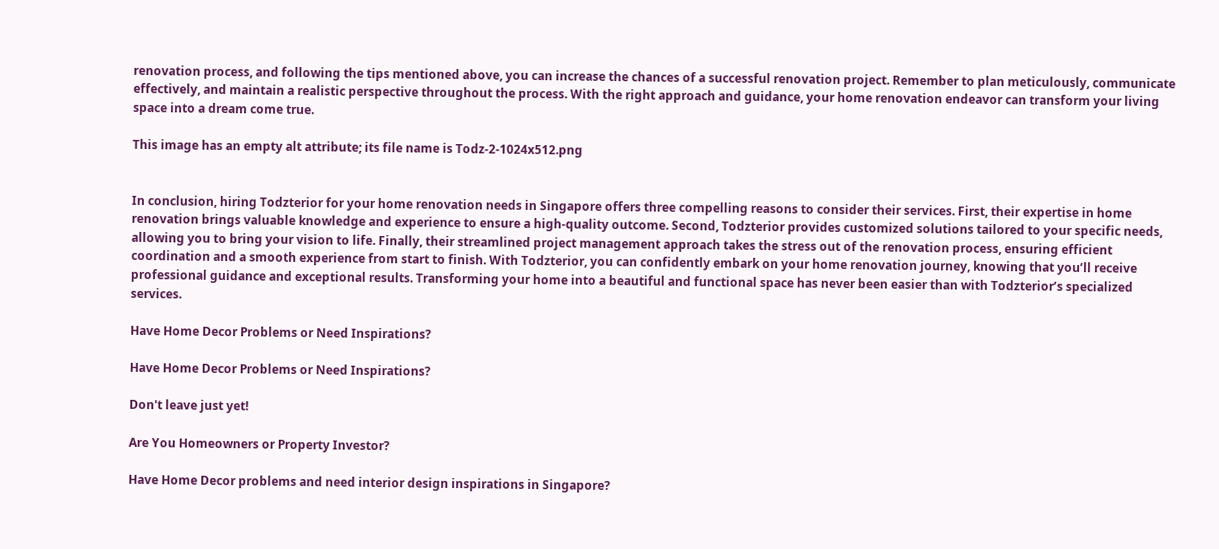renovation process, and following the tips mentioned above, you can increase the chances of a successful renovation project. Remember to plan meticulously, communicate effectively, and maintain a realistic perspective throughout the process. With the right approach and guidance, your home renovation endeavor can transform your living space into a dream come true.

This image has an empty alt attribute; its file name is Todz-2-1024x512.png


In conclusion, hiring Todzterior for your home renovation needs in Singapore offers three compelling reasons to consider their services. First, their expertise in home renovation brings valuable knowledge and experience to ensure a high-quality outcome. Second, Todzterior provides customized solutions tailored to your specific needs, allowing you to bring your vision to life. Finally, their streamlined project management approach takes the stress out of the renovation process, ensuring efficient coordination and a smooth experience from start to finish. With Todzterior, you can confidently embark on your home renovation journey, knowing that you’ll receive professional guidance and exceptional results. Transforming your home into a beautiful and functional space has never been easier than with Todzterior’s specialized services.

Have Home Decor Problems or Need Inspirations?

Have Home Decor Problems or Need Inspirations?

Don't leave just yet!

Are You Homeowners or Property Investor?

Have Home Decor problems and need interior design inspirations in Singapore?